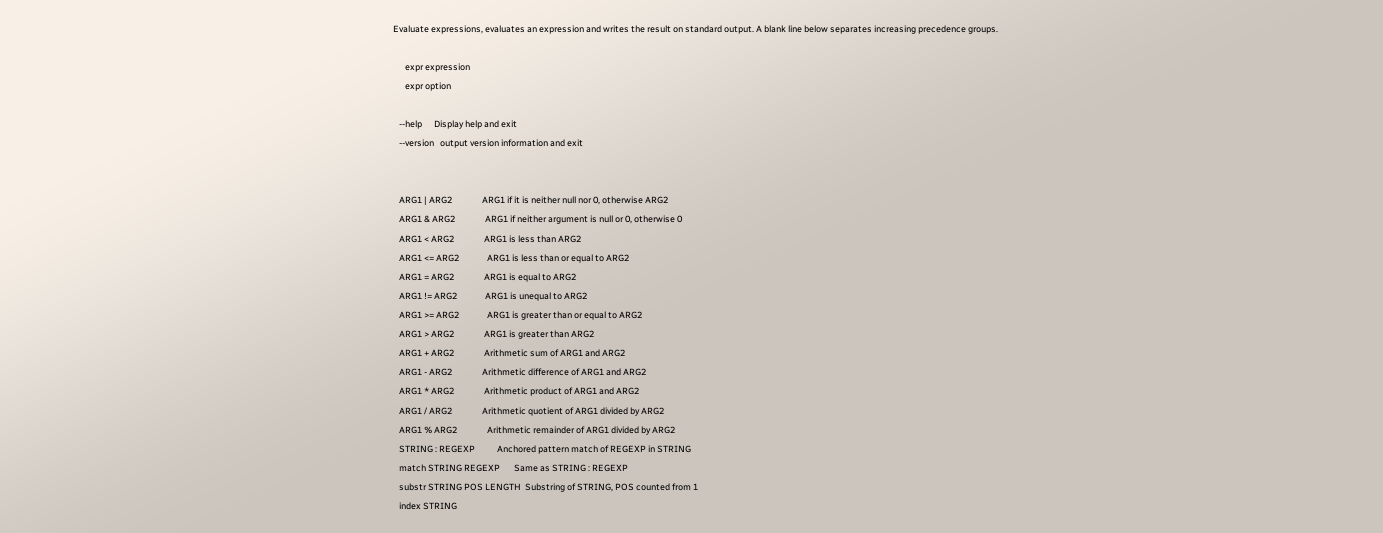Evaluate expressions, evaluates an expression and writes the result on standard output. A blank line below separates increasing precedence groups.

      expr expression
      expr option

   --help      Display help and exit
   --version   output version information and exit


   ARG1 | ARG2               ARG1 if it is neither null nor 0, otherwise ARG2
   ARG1 & ARG2               ARG1 if neither argument is null or 0, otherwise 0
   ARG1 < ARG2               ARG1 is less than ARG2
   ARG1 <= ARG2              ARG1 is less than or equal to ARG2
   ARG1 = ARG2               ARG1 is equal to ARG2
   ARG1 != ARG2              ARG1 is unequal to ARG2
   ARG1 >= ARG2              ARG1 is greater than or equal to ARG2
   ARG1 > ARG2               ARG1 is greater than ARG2
   ARG1 + ARG2               Arithmetic sum of ARG1 and ARG2
   ARG1 - ARG2               Arithmetic difference of ARG1 and ARG2
   ARG1 * ARG2               Arithmetic product of ARG1 and ARG2
   ARG1 / ARG2               Arithmetic quotient of ARG1 divided by ARG2
   ARG1 % ARG2               Arithmetic remainder of ARG1 divided by ARG2
   STRING : REGEXP           Anchored pattern match of REGEXP in STRING
   match STRING REGEXP       Same as STRING : REGEXP
   substr STRING POS LENGTH  Substring of STRING, POS counted from 1
   index STRING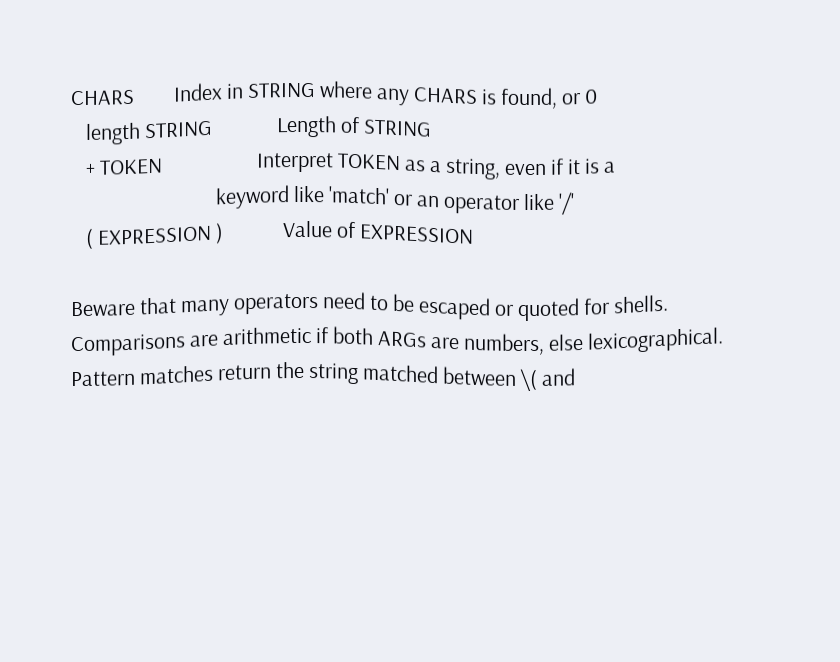CHARS        Index in STRING where any CHARS is found, or 0
   length STRING             Length of STRING
   + TOKEN                   Interpret TOKEN as a string, even if it is a
                             keyword like 'match' or an operator like '/'
   ( EXPRESSION )            Value of EXPRESSION

Beware that many operators need to be escaped or quoted for shells.
Comparisons are arithmetic if both ARGs are numbers, else lexicographical.
Pattern matches return the string matched between \( and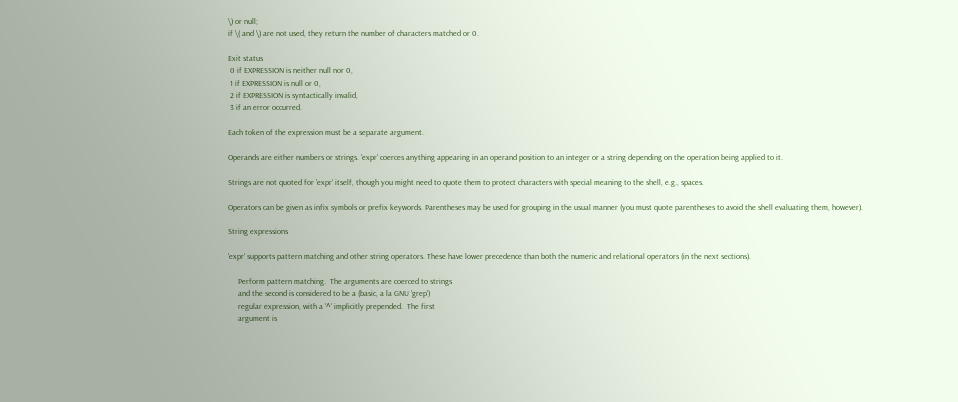\) or null;
if \( and \) are not used, they return the number of characters matched or 0.

Exit status
 0 if EXPRESSION is neither null nor 0,
 1 if EXPRESSION is null or 0,
 2 if EXPRESSION is syntactically invalid,
 3 if an error occurred.

Each token of the expression must be a separate argument.

Operands are either numbers or strings. 'expr' coerces anything appearing in an operand position to an integer or a string depending on the operation being applied to it.

Strings are not quoted for 'expr' itself, though you might need to quote them to protect characters with special meaning to the shell, e.g., spaces.

Operators can be given as infix symbols or prefix keywords. Parentheses may be used for grouping in the usual manner (you must quote parentheses to avoid the shell evaluating them, however).

String expressions

'expr' supports pattern matching and other string operators. These have lower precedence than both the numeric and relational operators (in the next sections).

     Perform pattern matching.  The arguments are coerced to strings
     and the second is considered to be a (basic, a la GNU 'grep')
     regular expression, with a '^' implicitly prepended.  The first
     argument is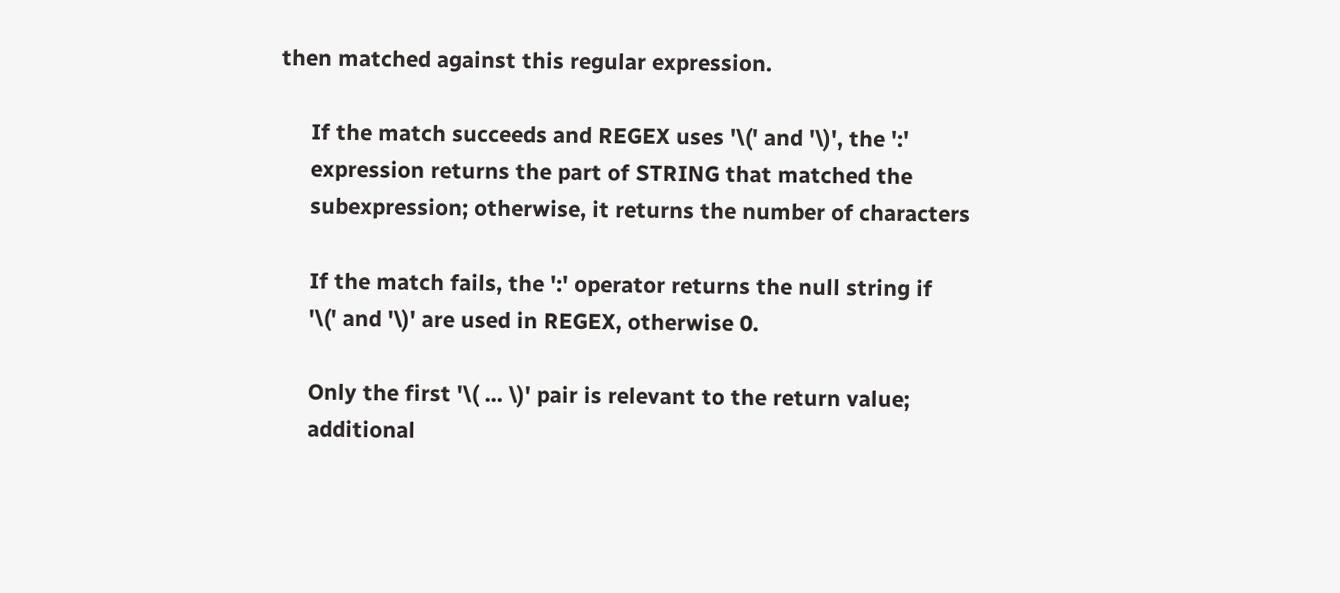then matched against this regular expression.

     If the match succeeds and REGEX uses '\(' and '\)', the ':'
     expression returns the part of STRING that matched the
     subexpression; otherwise, it returns the number of characters

     If the match fails, the ':' operator returns the null string if
     '\(' and '\)' are used in REGEX, otherwise 0.

     Only the first '\( ... \)' pair is relevant to the return value;
     additional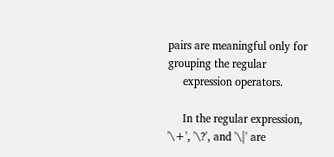pairs are meaningful only for grouping the regular
     expression operators.

     In the regular expression, '\+', '\?', and '\|' are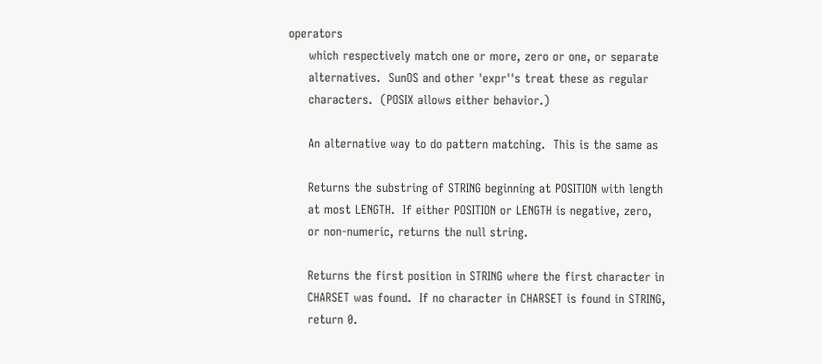operators
     which respectively match one or more, zero or one, or separate
     alternatives.  SunOS and other 'expr''s treat these as regular
     characters.  (POSIX allows either behavior.)

     An alternative way to do pattern matching.  This is the same as

     Returns the substring of STRING beginning at POSITION with length
     at most LENGTH.  If either POSITION or LENGTH is negative, zero,
     or non-numeric, returns the null string.

     Returns the first position in STRING where the first character in
     CHARSET was found.  If no character in CHARSET is found in STRING,
     return 0.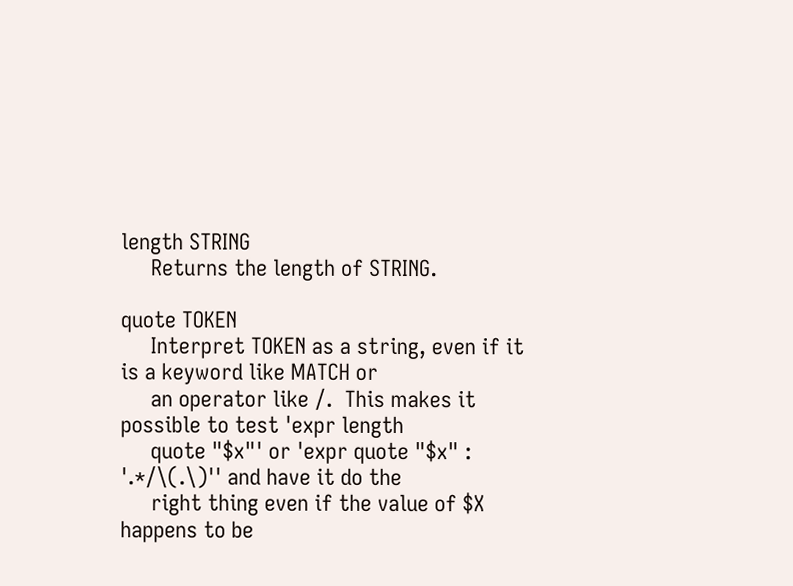length STRING
     Returns the length of STRING.

quote TOKEN
     Interpret TOKEN as a string, even if it is a keyword like MATCH or
     an operator like /.  This makes it possible to test 'expr length
     quote "$x"' or 'expr quote "$x" : '.*/\(.\)'' and have it do the
     right thing even if the value of $X happens to be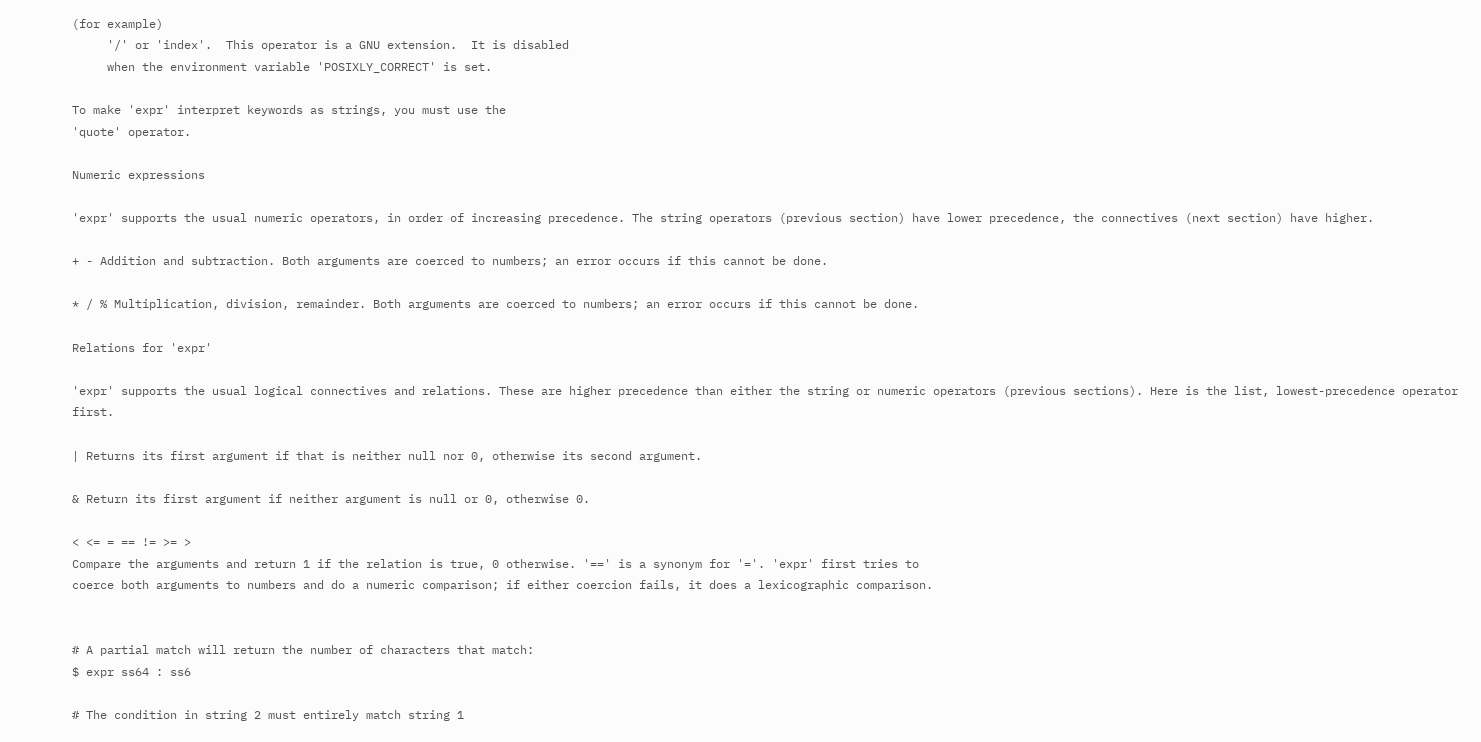(for example)
     '/' or 'index'.  This operator is a GNU extension.  It is disabled
     when the environment variable 'POSIXLY_CORRECT' is set.

To make 'expr' interpret keywords as strings, you must use the
'quote' operator.

Numeric expressions

'expr' supports the usual numeric operators, in order of increasing precedence. The string operators (previous section) have lower precedence, the connectives (next section) have higher.

+ - Addition and subtraction. Both arguments are coerced to numbers; an error occurs if this cannot be done.

* / % Multiplication, division, remainder. Both arguments are coerced to numbers; an error occurs if this cannot be done.

Relations for 'expr'

'expr' supports the usual logical connectives and relations. These are higher precedence than either the string or numeric operators (previous sections). Here is the list, lowest-precedence operator first.

| Returns its first argument if that is neither null nor 0, otherwise its second argument.

& Return its first argument if neither argument is null or 0, otherwise 0.

< <= = == != >= >
Compare the arguments and return 1 if the relation is true, 0 otherwise. '==' is a synonym for '='. 'expr' first tries to
coerce both arguments to numbers and do a numeric comparison; if either coercion fails, it does a lexicographic comparison.


# A partial match will return the number of characters that match:
$ expr ss64 : ss6

# The condition in string 2 must entirely match string 1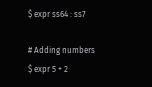$ expr ss64 : ss7

# Adding numbers
$ expr 5 + 2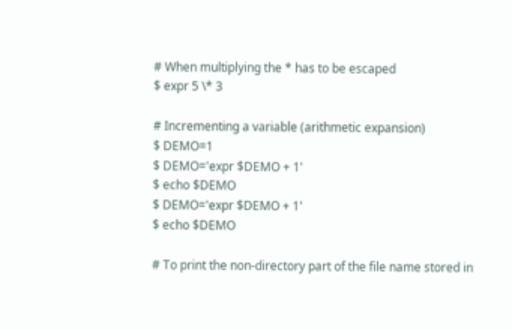# When multiplying the * has to be escaped
$ expr 5 \* 3

# Incrementing a variable (arithmetic expansion)
$ DEMO=1
$ DEMO='expr $DEMO + 1'
$ echo $DEMO
$ DEMO='expr $DEMO + 1'
$ echo $DEMO

# To print the non-directory part of the file name stored in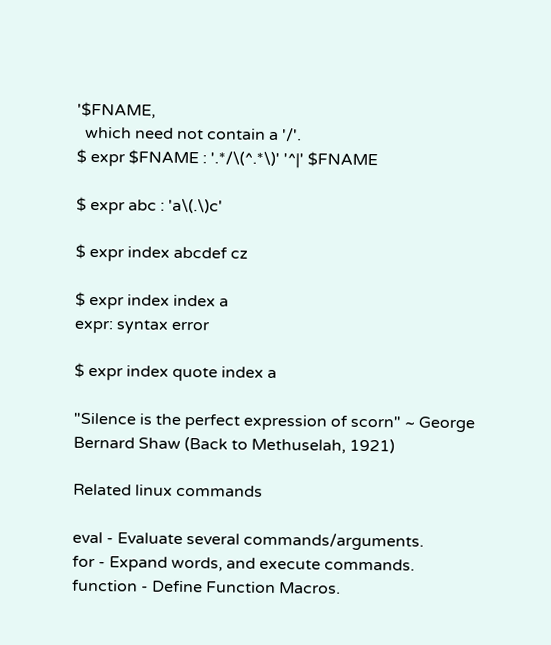'$FNAME,
  which need not contain a '/'.
$ expr $FNAME : '.*/\(^.*\)' '^|' $FNAME

$ expr abc : 'a\(.\)c'

$ expr index abcdef cz

$ expr index index a
expr: syntax error

$ expr index quote index a

"Silence is the perfect expression of scorn" ~ George Bernard Shaw (Back to Methuselah, 1921)

Related linux commands

eval - Evaluate several commands/arguments.
for - Expand words, and execute commands.
function - Define Function Macros.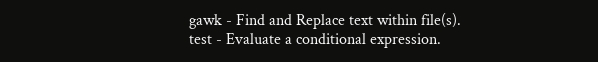gawk - Find and Replace text within file(s).
test - Evaluate a conditional expression.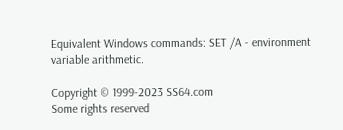Equivalent Windows commands: SET /A - environment variable arithmetic.

Copyright © 1999-2023 SS64.com
Some rights reserved